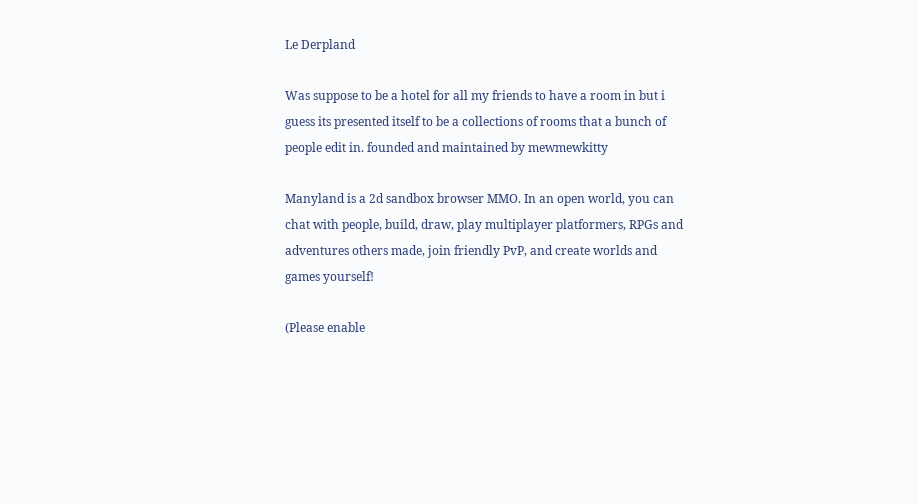Le Derpland

Was suppose to be a hotel for all my friends to have a room in but i guess its presented itself to be a collections of rooms that a bunch of people edit in. founded and maintained by mewmewkitty

Manyland is a 2d sandbox browser MMO. In an open world, you can chat with people, build, draw, play multiplayer platformers, RPGs and adventures others made, join friendly PvP, and create worlds and games yourself!

(Please enable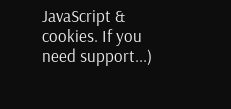JavaScript & cookies. If you need support...)